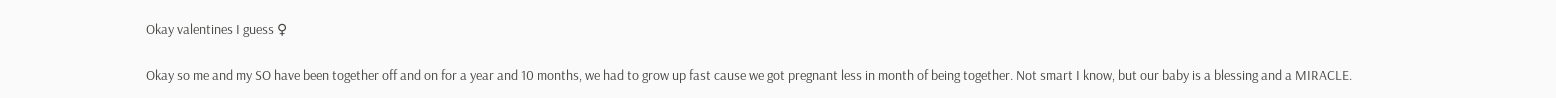Okay valentines I guess ♀

Okay so me and my SO have been together off and on for a year and 10 months, we had to grow up fast cause we got pregnant less in month of being together. Not smart I know, but our baby is a blessing and a MIRACLE.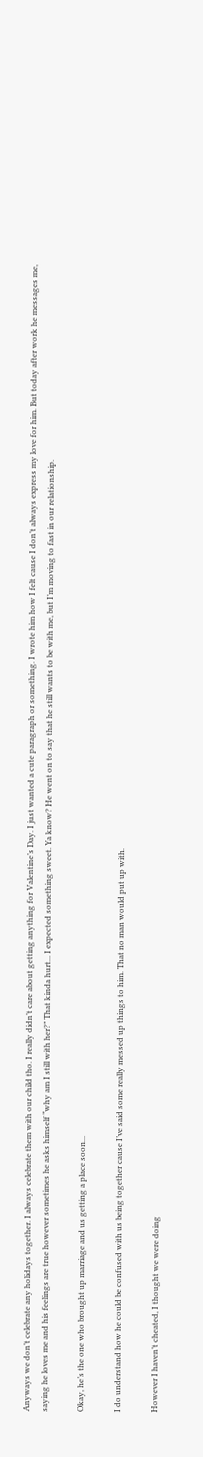Anyways we don’t celebrate any holidays together. I always celebrate them with our child tho. I really didn’t care about getting anything for Valentine’s Day. I just wanted a cute paragraph or something. I wrote him how I felt cause I don’t always express my love for him. But today after work he messages me, saying he loves me and his feelings are true however sometimes he asks himself “why am I still with her?” That kinda hurt... I expected something sweet. Ya know? He went on to say that he still wants to be with me, but I’m moving to fast in our relationship.

Okay, he’s the one who brought up marriage and us getting a place soon...

I do understand how he could be confused with us being together cause I’ve said some really messed up things to him. That no man would put up with.

However I haven’t cheated, I thought we were doing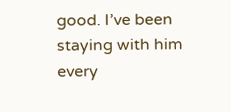good. I’ve been staying with him every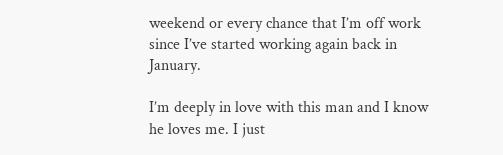weekend or every chance that I’m off work since I’ve started working again back in January.

I’m deeply in love with this man and I know he loves me. I just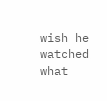wish he watched what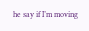he say if I’m moving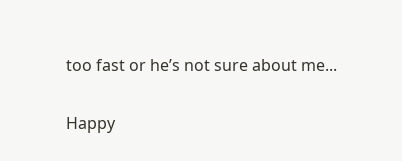too fast or he’s not sure about me...

Happy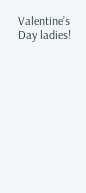Valentine’s Day ladies!